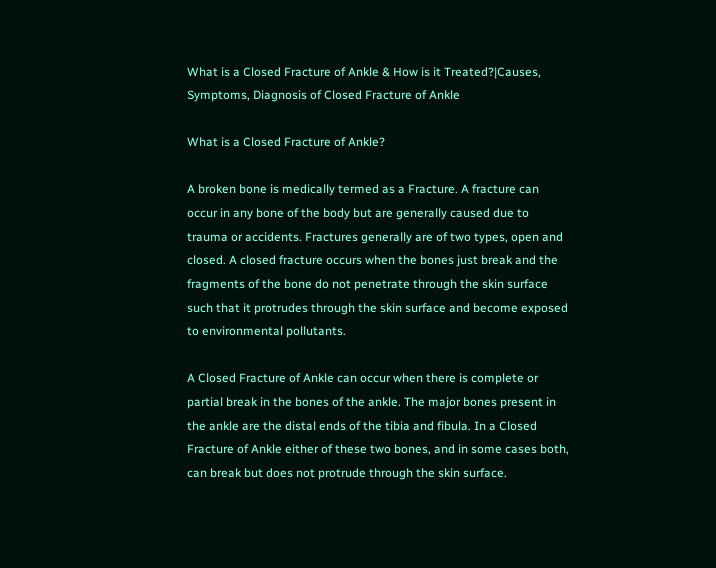What is a Closed Fracture of Ankle & How is it Treated?|Causes, Symptoms, Diagnosis of Closed Fracture of Ankle

What is a Closed Fracture of Ankle?

A broken bone is medically termed as a Fracture. A fracture can occur in any bone of the body but are generally caused due to trauma or accidents. Fractures generally are of two types, open and closed. A closed fracture occurs when the bones just break and the fragments of the bone do not penetrate through the skin surface such that it protrudes through the skin surface and become exposed to environmental pollutants.

A Closed Fracture of Ankle can occur when there is complete or partial break in the bones of the ankle. The major bones present in the ankle are the distal ends of the tibia and fibula. In a Closed Fracture of Ankle either of these two bones, and in some cases both, can break but does not protrude through the skin surface.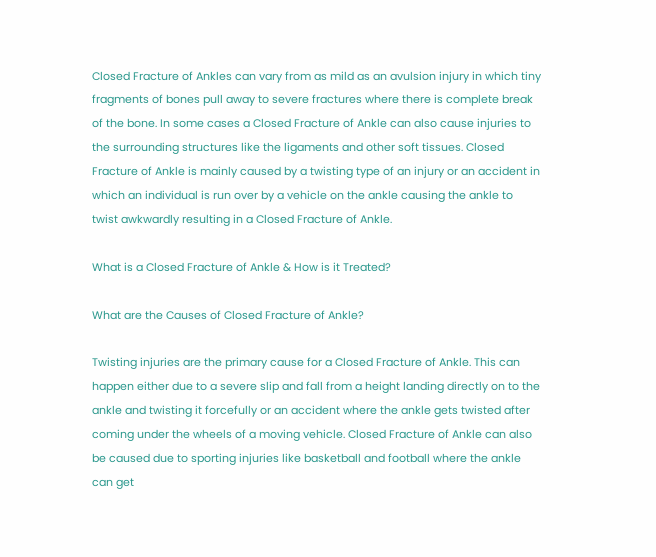Closed Fracture of Ankles can vary from as mild as an avulsion injury in which tiny fragments of bones pull away to severe fractures where there is complete break of the bone. In some cases a Closed Fracture of Ankle can also cause injuries to the surrounding structures like the ligaments and other soft tissues. Closed Fracture of Ankle is mainly caused by a twisting type of an injury or an accident in which an individual is run over by a vehicle on the ankle causing the ankle to twist awkwardly resulting in a Closed Fracture of Ankle.

What is a Closed Fracture of Ankle & How is it Treated?

What are the Causes of Closed Fracture of Ankle?

Twisting injuries are the primary cause for a Closed Fracture of Ankle. This can happen either due to a severe slip and fall from a height landing directly on to the ankle and twisting it forcefully or an accident where the ankle gets twisted after coming under the wheels of a moving vehicle. Closed Fracture of Ankle can also be caused due to sporting injuries like basketball and football where the ankle can get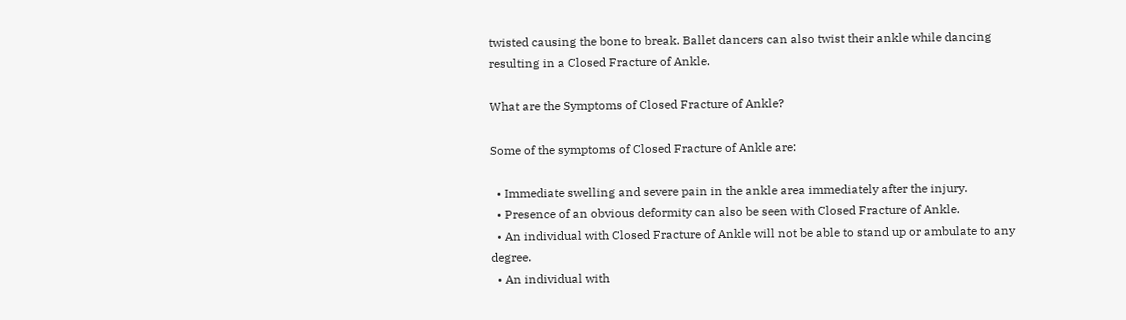twisted causing the bone to break. Ballet dancers can also twist their ankle while dancing resulting in a Closed Fracture of Ankle.

What are the Symptoms of Closed Fracture of Ankle?

Some of the symptoms of Closed Fracture of Ankle are:

  • Immediate swelling and severe pain in the ankle area immediately after the injury.
  • Presence of an obvious deformity can also be seen with Closed Fracture of Ankle.
  • An individual with Closed Fracture of Ankle will not be able to stand up or ambulate to any degree.
  • An individual with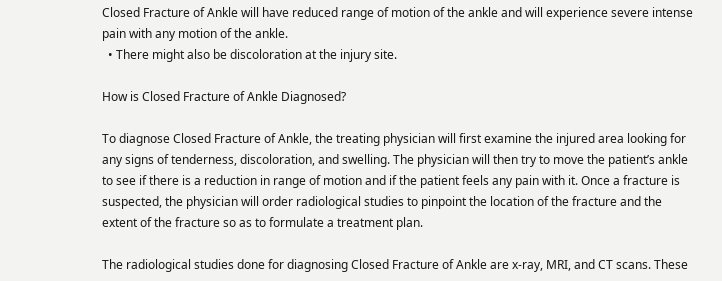Closed Fracture of Ankle will have reduced range of motion of the ankle and will experience severe intense pain with any motion of the ankle.
  • There might also be discoloration at the injury site.

How is Closed Fracture of Ankle Diagnosed?

To diagnose Closed Fracture of Ankle, the treating physician will first examine the injured area looking for any signs of tenderness, discoloration, and swelling. The physician will then try to move the patient’s ankle to see if there is a reduction in range of motion and if the patient feels any pain with it. Once a fracture is suspected, the physician will order radiological studies to pinpoint the location of the fracture and the extent of the fracture so as to formulate a treatment plan.

The radiological studies done for diagnosing Closed Fracture of Ankle are x-ray, MRI, and CT scans. These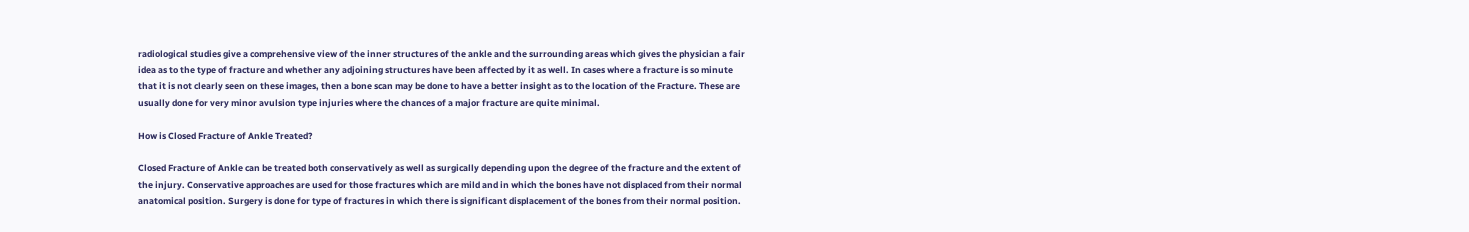radiological studies give a comprehensive view of the inner structures of the ankle and the surrounding areas which gives the physician a fair idea as to the type of fracture and whether any adjoining structures have been affected by it as well. In cases where a fracture is so minute that it is not clearly seen on these images, then a bone scan may be done to have a better insight as to the location of the Fracture. These are usually done for very minor avulsion type injuries where the chances of a major fracture are quite minimal.

How is Closed Fracture of Ankle Treated?

Closed Fracture of Ankle can be treated both conservatively as well as surgically depending upon the degree of the fracture and the extent of the injury. Conservative approaches are used for those fractures which are mild and in which the bones have not displaced from their normal anatomical position. Surgery is done for type of fractures in which there is significant displacement of the bones from their normal position.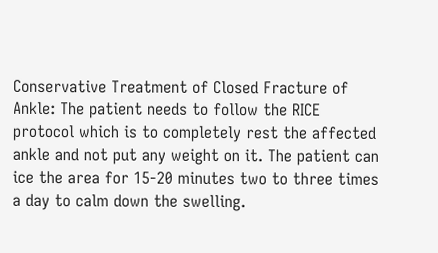Conservative Treatment of Closed Fracture of Ankle: The patient needs to follow the RICE protocol which is to completely rest the affected ankle and not put any weight on it. The patient can ice the area for 15-20 minutes two to three times a day to calm down the swelling.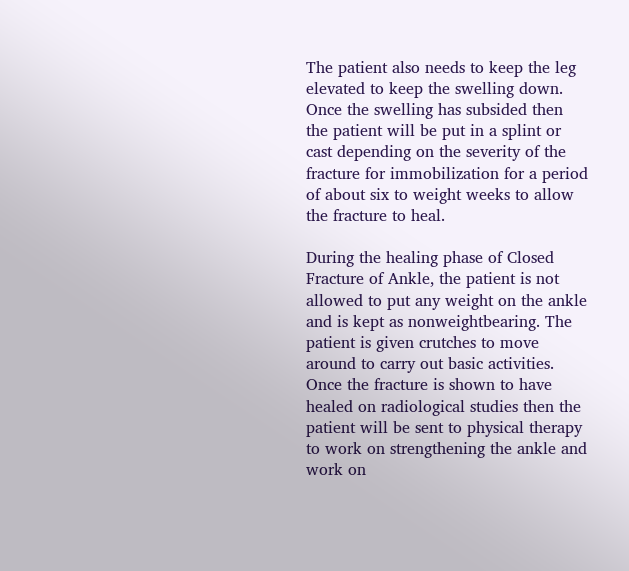The patient also needs to keep the leg elevated to keep the swelling down. Once the swelling has subsided then the patient will be put in a splint or cast depending on the severity of the fracture for immobilization for a period of about six to weight weeks to allow the fracture to heal.

During the healing phase of Closed Fracture of Ankle, the patient is not allowed to put any weight on the ankle and is kept as nonweightbearing. The patient is given crutches to move around to carry out basic activities. Once the fracture is shown to have healed on radiological studies then the patient will be sent to physical therapy to work on strengthening the ankle and work on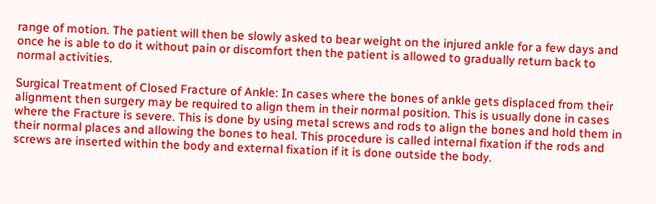range of motion. The patient will then be slowly asked to bear weight on the injured ankle for a few days and once he is able to do it without pain or discomfort then the patient is allowed to gradually return back to normal activities.

Surgical Treatment of Closed Fracture of Ankle: In cases where the bones of ankle gets displaced from their alignment then surgery may be required to align them in their normal position. This is usually done in cases where the Fracture is severe. This is done by using metal screws and rods to align the bones and hold them in their normal places and allowing the bones to heal. This procedure is called internal fixation if the rods and screws are inserted within the body and external fixation if it is done outside the body.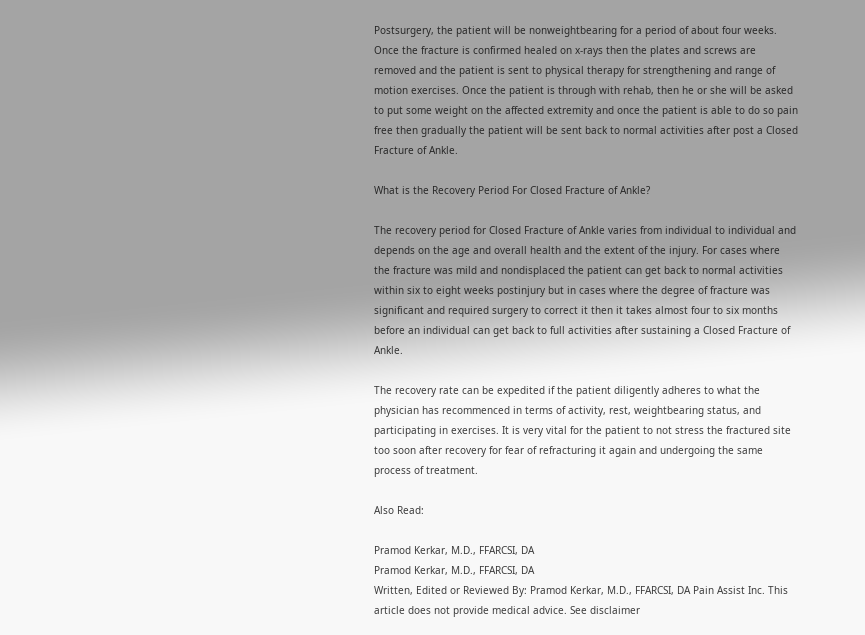Postsurgery, the patient will be nonweightbearing for a period of about four weeks. Once the fracture is confirmed healed on x-rays then the plates and screws are removed and the patient is sent to physical therapy for strengthening and range of motion exercises. Once the patient is through with rehab, then he or she will be asked to put some weight on the affected extremity and once the patient is able to do so pain free then gradually the patient will be sent back to normal activities after post a Closed Fracture of Ankle.

What is the Recovery Period For Closed Fracture of Ankle?

The recovery period for Closed Fracture of Ankle varies from individual to individual and depends on the age and overall health and the extent of the injury. For cases where the fracture was mild and nondisplaced the patient can get back to normal activities within six to eight weeks postinjury but in cases where the degree of fracture was significant and required surgery to correct it then it takes almost four to six months before an individual can get back to full activities after sustaining a Closed Fracture of Ankle.

The recovery rate can be expedited if the patient diligently adheres to what the physician has recommenced in terms of activity, rest, weightbearing status, and participating in exercises. It is very vital for the patient to not stress the fractured site too soon after recovery for fear of refracturing it again and undergoing the same process of treatment.

Also Read:

Pramod Kerkar, M.D., FFARCSI, DA
Pramod Kerkar, M.D., FFARCSI, DA
Written, Edited or Reviewed By: Pramod Kerkar, M.D., FFARCSI, DA Pain Assist Inc. This article does not provide medical advice. See disclaimer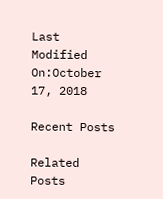Last Modified On:October 17, 2018

Recent Posts

Related Posts